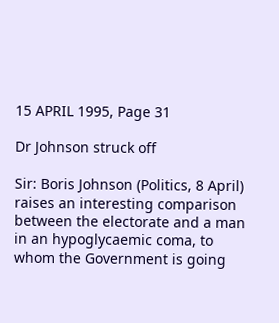15 APRIL 1995, Page 31

Dr Johnson struck off

Sir: Boris Johnson (Politics, 8 April) raises an interesting comparison between the electorate and a man in an hypoglycaemic coma, to whom the Government is going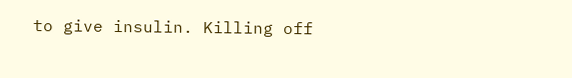to give insulin. Killing off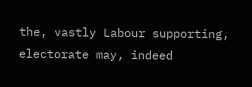the, vastly Labour supporting, electorate may, indeed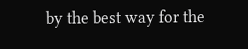by the best way for the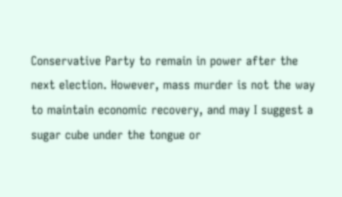Conservative Party to remain in power after the next election. However, mass murder is not the way to maintain economic recovery, and may I suggest a sugar cube under the tongue or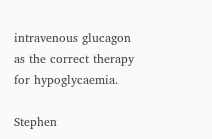intravenous glucagon as the correct therapy for hypoglycaemia.

Stephen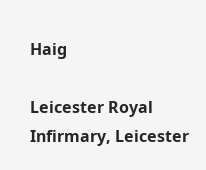Haig

Leicester Royal Infirmary, Leicester